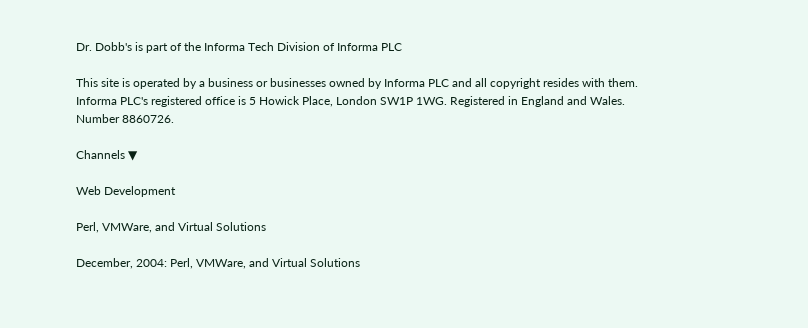Dr. Dobb's is part of the Informa Tech Division of Informa PLC

This site is operated by a business or businesses owned by Informa PLC and all copyright resides with them. Informa PLC's registered office is 5 Howick Place, London SW1P 1WG. Registered in England and Wales. Number 8860726.

Channels ▼

Web Development

Perl, VMWare, and Virtual Solutions

December, 2004: Perl, VMWare, and Virtual Solutions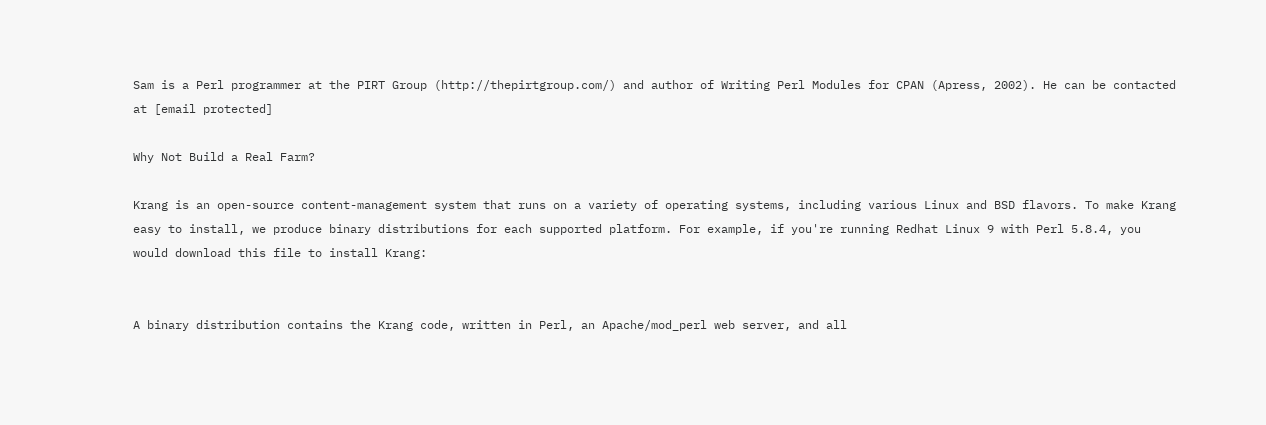Sam is a Perl programmer at the PIRT Group (http://thepirtgroup.com/) and author of Writing Perl Modules for CPAN (Apress, 2002). He can be contacted at [email protected]

Why Not Build a Real Farm?

Krang is an open-source content-management system that runs on a variety of operating systems, including various Linux and BSD flavors. To make Krang easy to install, we produce binary distributions for each supported platform. For example, if you're running Redhat Linux 9 with Perl 5.8.4, you would download this file to install Krang:


A binary distribution contains the Krang code, written in Perl, an Apache/mod_perl web server, and all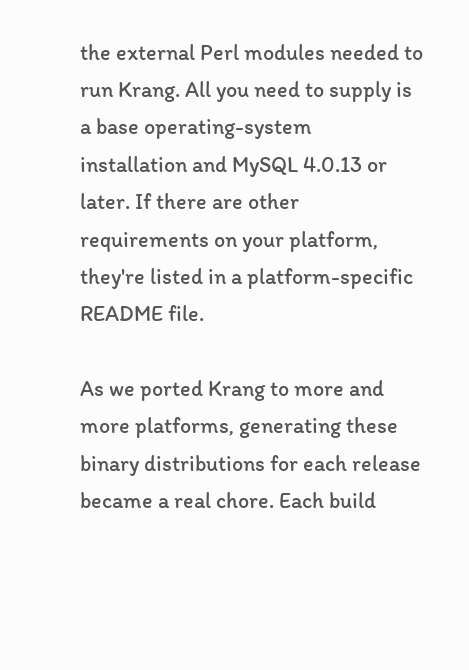the external Perl modules needed to run Krang. All you need to supply is a base operating-system installation and MySQL 4.0.13 or later. If there are other requirements on your platform, they're listed in a platform-specific README file.

As we ported Krang to more and more platforms, generating these binary distributions for each release became a real chore. Each build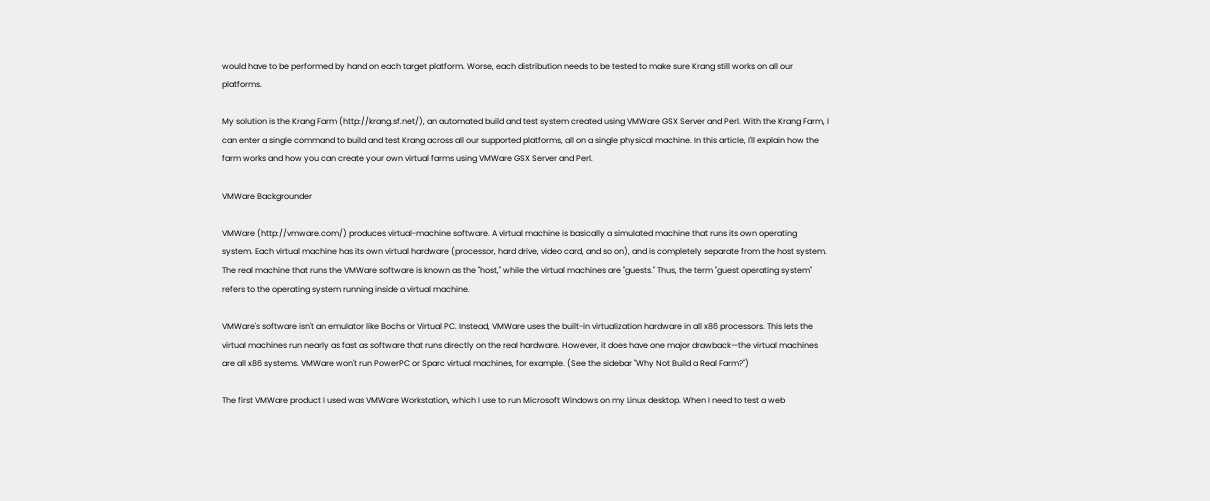would have to be performed by hand on each target platform. Worse, each distribution needs to be tested to make sure Krang still works on all our platforms.

My solution is the Krang Farm (http://krang.sf.net/), an automated build and test system created using VMWare GSX Server and Perl. With the Krang Farm, I can enter a single command to build and test Krang across all our supported platforms, all on a single physical machine. In this article, I'll explain how the farm works and how you can create your own virtual farms using VMWare GSX Server and Perl.

VMWare Backgrounder

VMWare (http://vmware.com/) produces virtual-machine software. A virtual machine is basically a simulated machine that runs its own operating system. Each virtual machine has its own virtual hardware (processor, hard drive, video card, and so on), and is completely separate from the host system. The real machine that runs the VMWare software is known as the "host," while the virtual machines are "guests." Thus, the term "guest operating system" refers to the operating system running inside a virtual machine.

VMWare's software isn't an emulator like Bochs or Virtual PC. Instead, VMWare uses the built-in virtualization hardware in all x86 processors. This lets the virtual machines run nearly as fast as software that runs directly on the real hardware. However, it does have one major drawback—the virtual machines are all x86 systems. VMWare won't run PowerPC or Sparc virtual machines, for example. (See the sidebar "Why Not Build a Real Farm?")

The first VMWare product I used was VMWare Workstation, which I use to run Microsoft Windows on my Linux desktop. When I need to test a web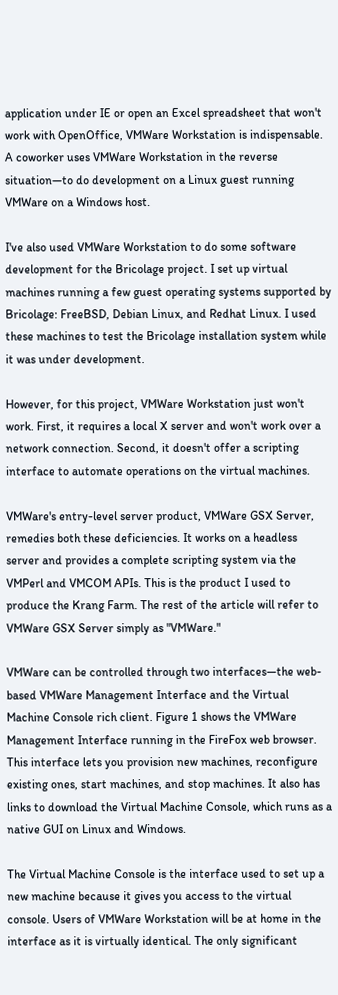application under IE or open an Excel spreadsheet that won't work with OpenOffice, VMWare Workstation is indispensable. A coworker uses VMWare Workstation in the reverse situation—to do development on a Linux guest running VMWare on a Windows host.

I've also used VMWare Workstation to do some software development for the Bricolage project. I set up virtual machines running a few guest operating systems supported by Bricolage: FreeBSD, Debian Linux, and Redhat Linux. I used these machines to test the Bricolage installation system while it was under development.

However, for this project, VMWare Workstation just won't work. First, it requires a local X server and won't work over a network connection. Second, it doesn't offer a scripting interface to automate operations on the virtual machines.

VMWare's entry-level server product, VMWare GSX Server, remedies both these deficiencies. It works on a headless server and provides a complete scripting system via the VMPerl and VMCOM APIs. This is the product I used to produce the Krang Farm. The rest of the article will refer to VMWare GSX Server simply as "VMWare."

VMWare can be controlled through two interfaces—the web-based VMWare Management Interface and the Virtual Machine Console rich client. Figure 1 shows the VMWare Management Interface running in the FireFox web browser. This interface lets you provision new machines, reconfigure existing ones, start machines, and stop machines. It also has links to download the Virtual Machine Console, which runs as a native GUI on Linux and Windows.

The Virtual Machine Console is the interface used to set up a new machine because it gives you access to the virtual console. Users of VMWare Workstation will be at home in the interface as it is virtually identical. The only significant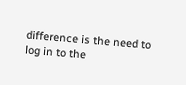difference is the need to log in to the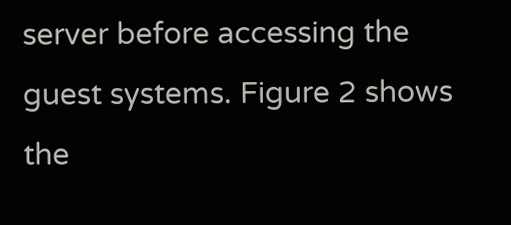server before accessing the guest systems. Figure 2 shows the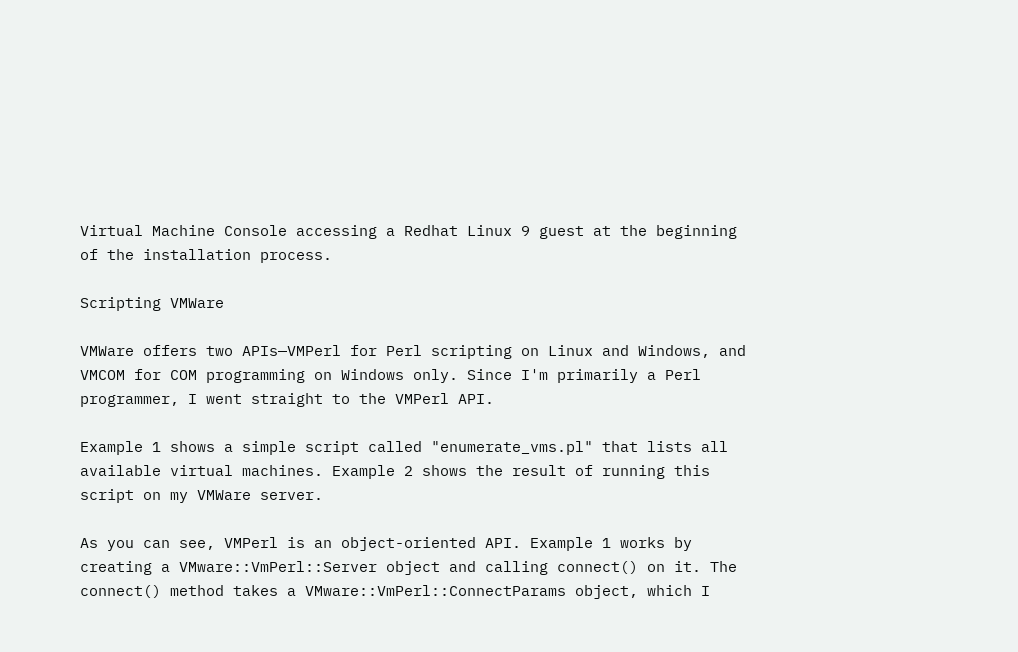Virtual Machine Console accessing a Redhat Linux 9 guest at the beginning of the installation process.

Scripting VMWare

VMWare offers two APIs—VMPerl for Perl scripting on Linux and Windows, and VMCOM for COM programming on Windows only. Since I'm primarily a Perl programmer, I went straight to the VMPerl API.

Example 1 shows a simple script called "enumerate_vms.pl" that lists all available virtual machines. Example 2 shows the result of running this script on my VMWare server.

As you can see, VMPerl is an object-oriented API. Example 1 works by creating a VMware::VmPerl::Server object and calling connect() on it. The connect() method takes a VMware::VmPerl::ConnectParams object, which I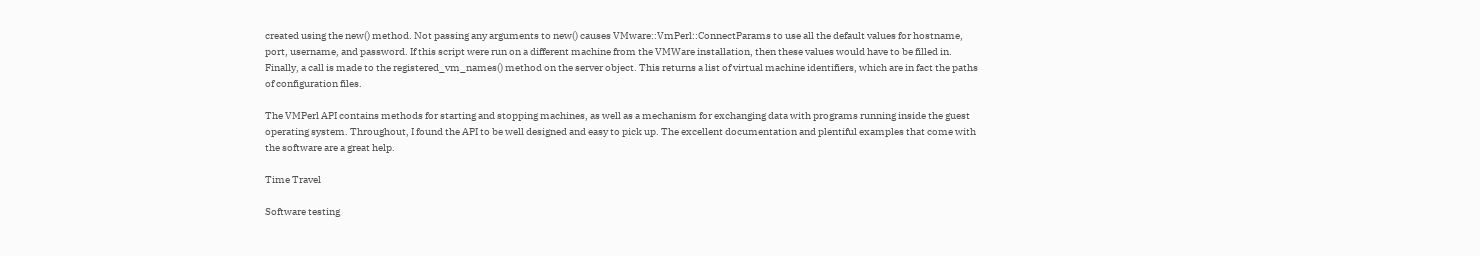created using the new() method. Not passing any arguments to new() causes VMware::VmPerl::ConnectParams to use all the default values for hostname, port, username, and password. If this script were run on a different machine from the VMWare installation, then these values would have to be filled in. Finally, a call is made to the registered_vm_names() method on the server object. This returns a list of virtual machine identifiers, which are in fact the paths of configuration files.

The VMPerl API contains methods for starting and stopping machines, as well as a mechanism for exchanging data with programs running inside the guest operating system. Throughout, I found the API to be well designed and easy to pick up. The excellent documentation and plentiful examples that come with the software are a great help.

Time Travel

Software testing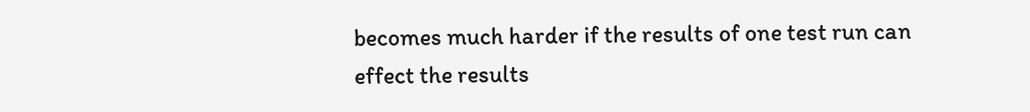becomes much harder if the results of one test run can effect the results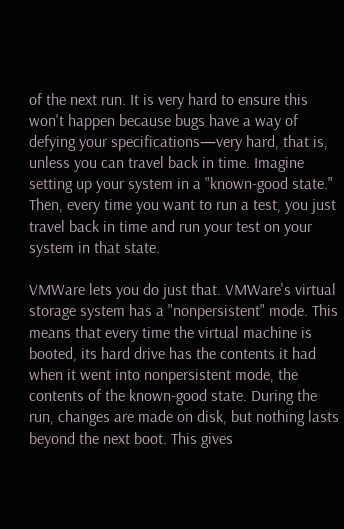of the next run. It is very hard to ensure this won't happen because bugs have a way of defying your specifications—very hard, that is, unless you can travel back in time. Imagine setting up your system in a "known-good state." Then, every time you want to run a test, you just travel back in time and run your test on your system in that state.

VMWare lets you do just that. VMWare's virtual storage system has a "nonpersistent" mode. This means that every time the virtual machine is booted, its hard drive has the contents it had when it went into nonpersistent mode, the contents of the known-good state. During the run, changes are made on disk, but nothing lasts beyond the next boot. This gives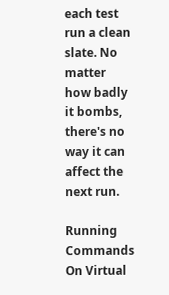each test run a clean slate. No matter how badly it bombs, there's no way it can affect the next run.

Running Commands On Virtual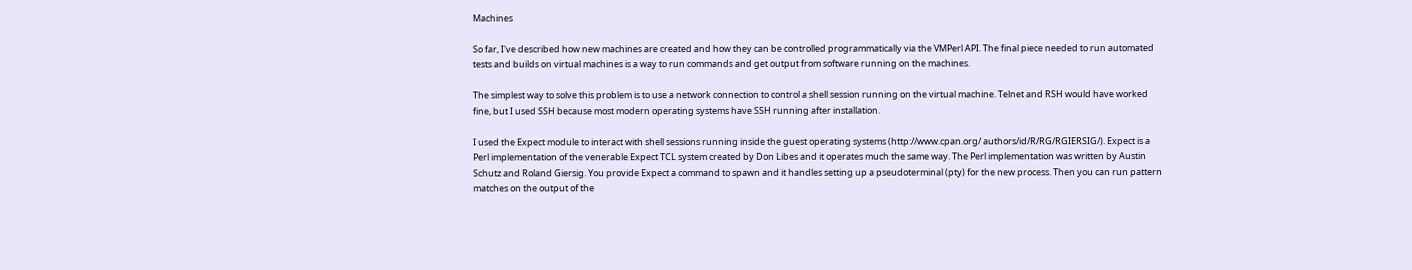Machines

So far, I've described how new machines are created and how they can be controlled programmatically via the VMPerl API. The final piece needed to run automated tests and builds on virtual machines is a way to run commands and get output from software running on the machines.

The simplest way to solve this problem is to use a network connection to control a shell session running on the virtual machine. Telnet and RSH would have worked fine, but I used SSH because most modern operating systems have SSH running after installation.

I used the Expect module to interact with shell sessions running inside the guest operating systems (http://www.cpan.org/ authors/id/R/RG/RGIERSIG/). Expect is a Perl implementation of the venerable Expect TCL system created by Don Libes and it operates much the same way. The Perl implementation was written by Austin Schutz and Roland Giersig. You provide Expect a command to spawn and it handles setting up a pseudoterminal (pty) for the new process. Then you can run pattern matches on the output of the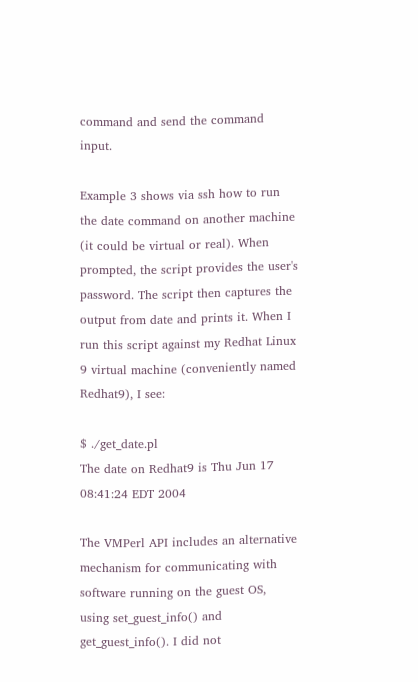command and send the command input.

Example 3 shows via ssh how to run the date command on another machine (it could be virtual or real). When prompted, the script provides the user's password. The script then captures the output from date and prints it. When I run this script against my Redhat Linux 9 virtual machine (conveniently named Redhat9), I see:

$ ./get_date.pl
The date on Redhat9 is Thu Jun 17 08:41:24 EDT 2004

The VMPerl API includes an alternative mechanism for communicating with software running on the guest OS, using set_guest_info() and get_guest_info(). I did not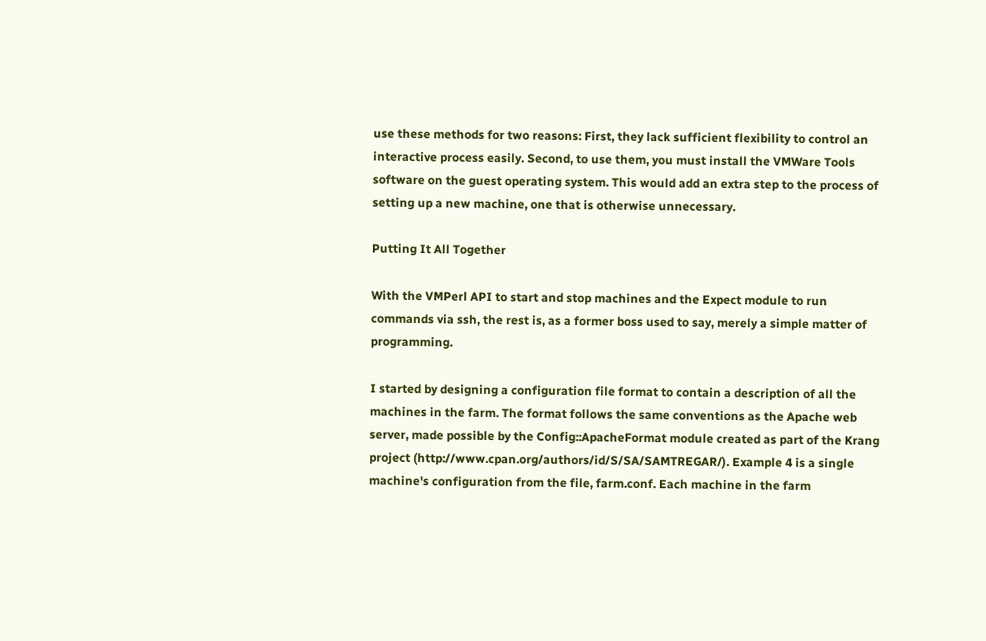use these methods for two reasons: First, they lack sufficient flexibility to control an interactive process easily. Second, to use them, you must install the VMWare Tools software on the guest operating system. This would add an extra step to the process of setting up a new machine, one that is otherwise unnecessary.

Putting It All Together

With the VMPerl API to start and stop machines and the Expect module to run commands via ssh, the rest is, as a former boss used to say, merely a simple matter of programming.

I started by designing a configuration file format to contain a description of all the machines in the farm. The format follows the same conventions as the Apache web server, made possible by the Config::ApacheFormat module created as part of the Krang project (http://www.cpan.org/authors/id/S/SA/SAMTREGAR/). Example 4 is a single machine's configuration from the file, farm.conf. Each machine in the farm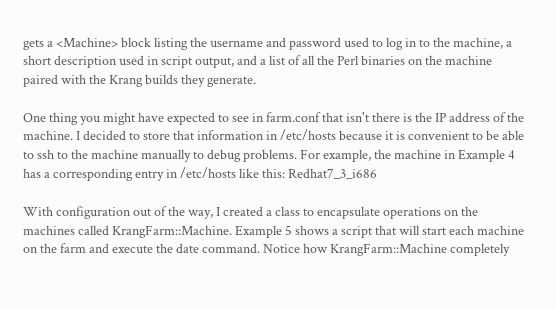gets a <Machine> block listing the username and password used to log in to the machine, a short description used in script output, and a list of all the Perl binaries on the machine paired with the Krang builds they generate.

One thing you might have expected to see in farm.conf that isn't there is the IP address of the machine. I decided to store that information in /etc/hosts because it is convenient to be able to ssh to the machine manually to debug problems. For example, the machine in Example 4 has a corresponding entry in /etc/hosts like this: Redhat7_3_i686

With configuration out of the way, I created a class to encapsulate operations on the machines called KrangFarm::Machine. Example 5 shows a script that will start each machine on the farm and execute the date command. Notice how KrangFarm::Machine completely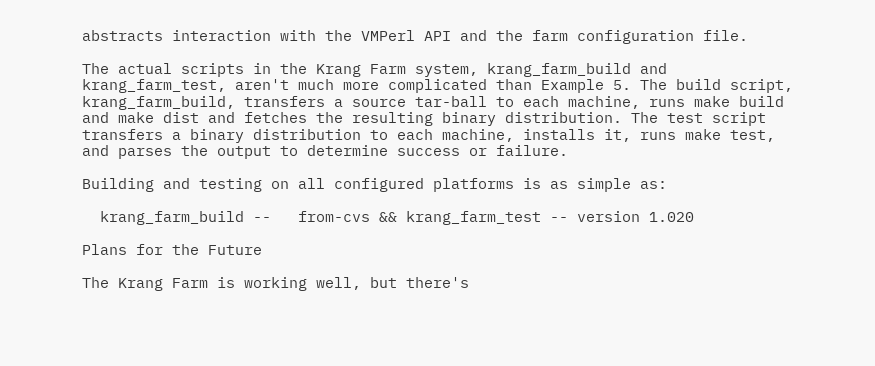abstracts interaction with the VMPerl API and the farm configuration file.

The actual scripts in the Krang Farm system, krang_farm_build and krang_farm_test, aren't much more complicated than Example 5. The build script, krang_farm_build, transfers a source tar-ball to each machine, runs make build and make dist and fetches the resulting binary distribution. The test script transfers a binary distribution to each machine, installs it, runs make test, and parses the output to determine success or failure.

Building and testing on all configured platforms is as simple as:

  krang_farm_build --   from-cvs && krang_farm_test -- version 1.020

Plans for the Future

The Krang Farm is working well, but there's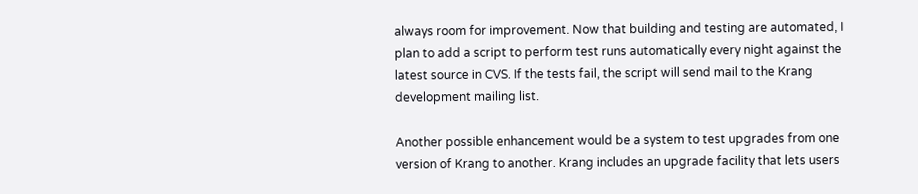always room for improvement. Now that building and testing are automated, I plan to add a script to perform test runs automatically every night against the latest source in CVS. If the tests fail, the script will send mail to the Krang development mailing list.

Another possible enhancement would be a system to test upgrades from one version of Krang to another. Krang includes an upgrade facility that lets users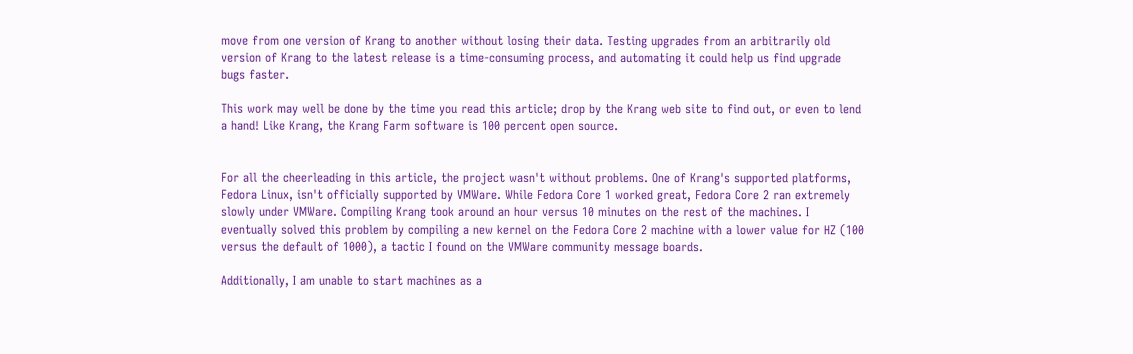move from one version of Krang to another without losing their data. Testing upgrades from an arbitrarily old version of Krang to the latest release is a time-consuming process, and automating it could help us find upgrade bugs faster.

This work may well be done by the time you read this article; drop by the Krang web site to find out, or even to lend a hand! Like Krang, the Krang Farm software is 100 percent open source.


For all the cheerleading in this article, the project wasn't without problems. One of Krang's supported platforms, Fedora Linux, isn't officially supported by VMWare. While Fedora Core 1 worked great, Fedora Core 2 ran extremely slowly under VMWare. Compiling Krang took around an hour versus 10 minutes on the rest of the machines. I eventually solved this problem by compiling a new kernel on the Fedora Core 2 machine with a lower value for HZ (100 versus the default of 1000), a tactic I found on the VMWare community message boards.

Additionally, I am unable to start machines as a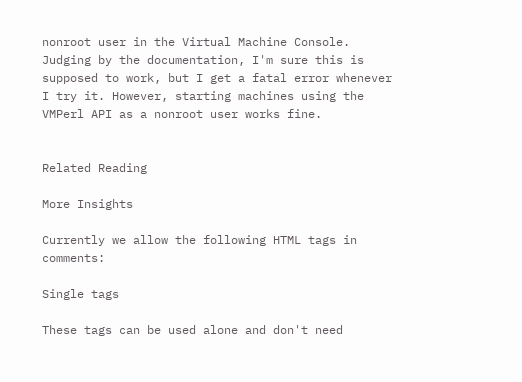nonroot user in the Virtual Machine Console. Judging by the documentation, I'm sure this is supposed to work, but I get a fatal error whenever I try it. However, starting machines using the VMPerl API as a nonroot user works fine.


Related Reading

More Insights

Currently we allow the following HTML tags in comments:

Single tags

These tags can be used alone and don't need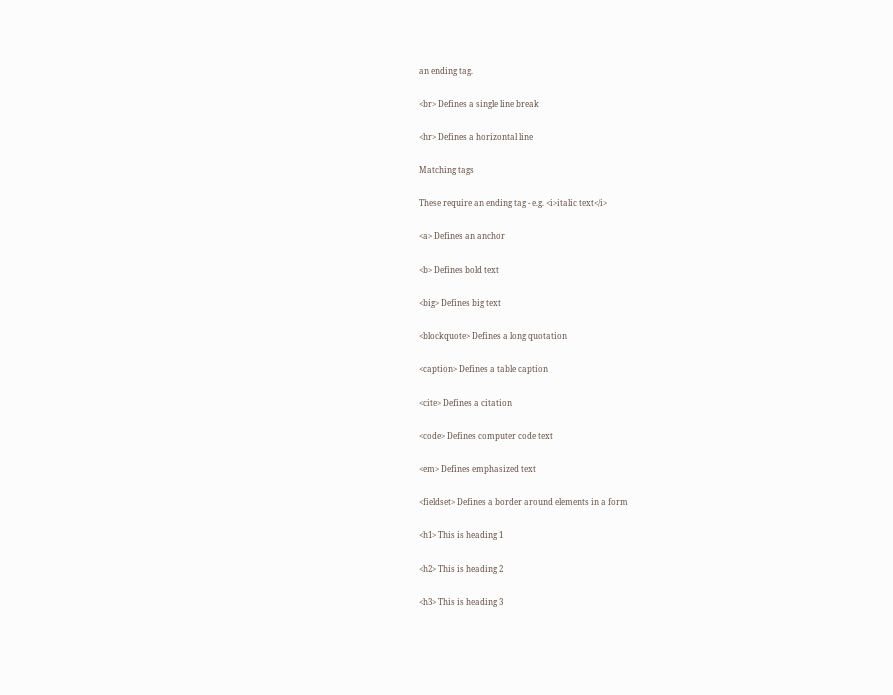an ending tag.

<br> Defines a single line break

<hr> Defines a horizontal line

Matching tags

These require an ending tag - e.g. <i>italic text</i>

<a> Defines an anchor

<b> Defines bold text

<big> Defines big text

<blockquote> Defines a long quotation

<caption> Defines a table caption

<cite> Defines a citation

<code> Defines computer code text

<em> Defines emphasized text

<fieldset> Defines a border around elements in a form

<h1> This is heading 1

<h2> This is heading 2

<h3> This is heading 3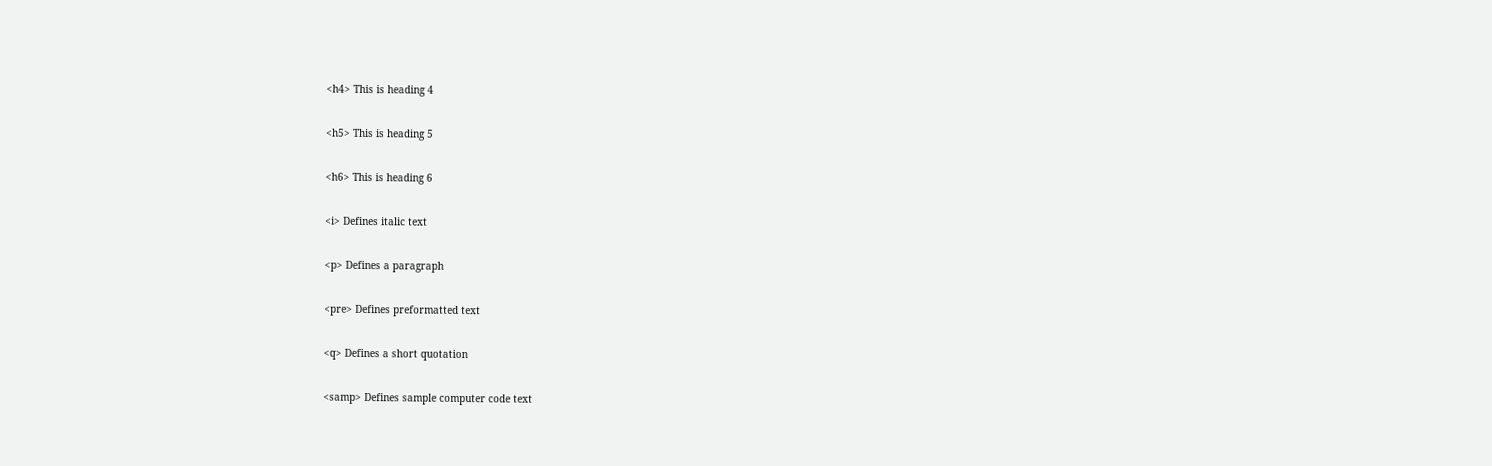<h4> This is heading 4

<h5> This is heading 5

<h6> This is heading 6

<i> Defines italic text

<p> Defines a paragraph

<pre> Defines preformatted text

<q> Defines a short quotation

<samp> Defines sample computer code text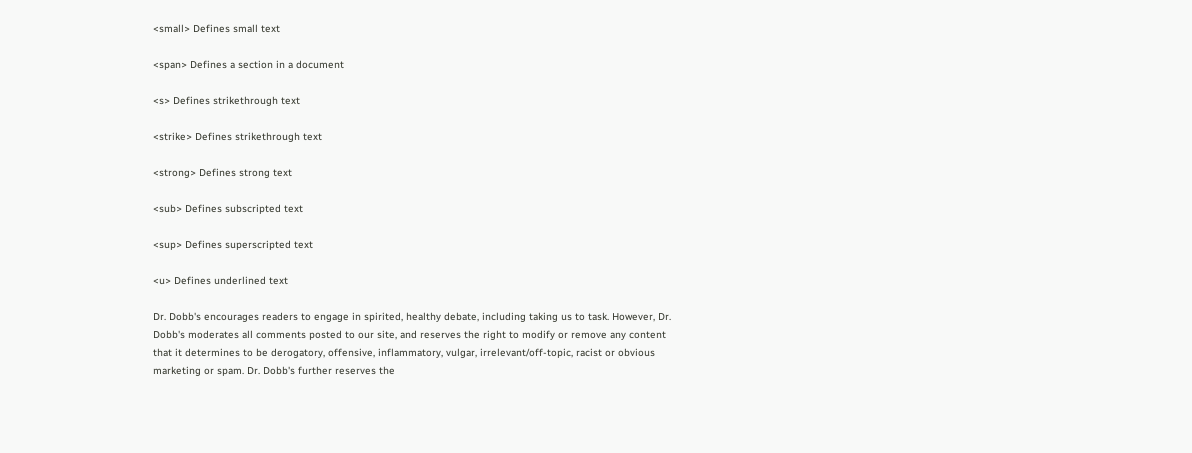<small> Defines small text

<span> Defines a section in a document

<s> Defines strikethrough text

<strike> Defines strikethrough text

<strong> Defines strong text

<sub> Defines subscripted text

<sup> Defines superscripted text

<u> Defines underlined text

Dr. Dobb's encourages readers to engage in spirited, healthy debate, including taking us to task. However, Dr. Dobb's moderates all comments posted to our site, and reserves the right to modify or remove any content that it determines to be derogatory, offensive, inflammatory, vulgar, irrelevant/off-topic, racist or obvious marketing or spam. Dr. Dobb's further reserves the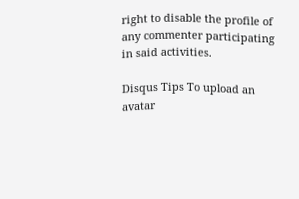right to disable the profile of any commenter participating in said activities.

Disqus Tips To upload an avatar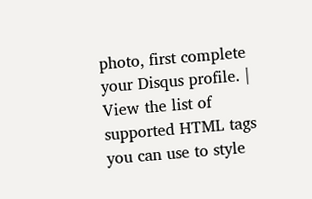photo, first complete your Disqus profile. | View the list of supported HTML tags you can use to style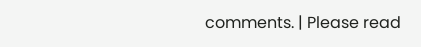comments. | Please read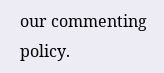our commenting policy.